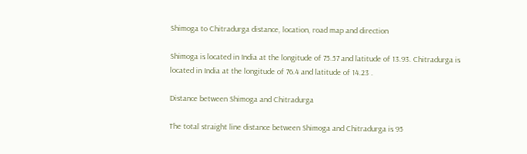Shimoga to Chitradurga distance, location, road map and direction

Shimoga is located in India at the longitude of 75.57 and latitude of 13.93. Chitradurga is located in India at the longitude of 76.4 and latitude of 14.23 .

Distance between Shimoga and Chitradurga

The total straight line distance between Shimoga and Chitradurga is 95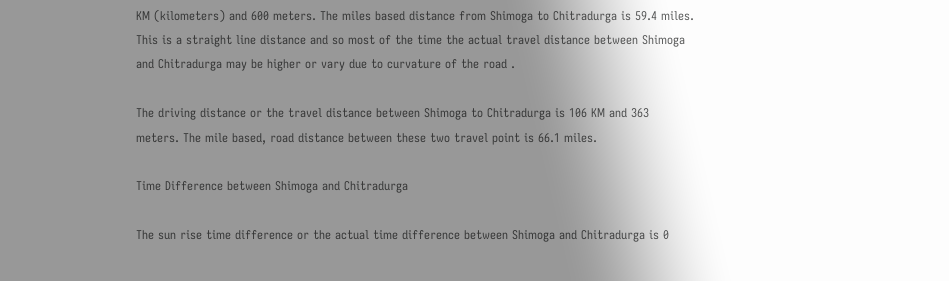KM (kilometers) and 600 meters. The miles based distance from Shimoga to Chitradurga is 59.4 miles. This is a straight line distance and so most of the time the actual travel distance between Shimoga and Chitradurga may be higher or vary due to curvature of the road .

The driving distance or the travel distance between Shimoga to Chitradurga is 106 KM and 363 meters. The mile based, road distance between these two travel point is 66.1 miles.

Time Difference between Shimoga and Chitradurga

The sun rise time difference or the actual time difference between Shimoga and Chitradurga is 0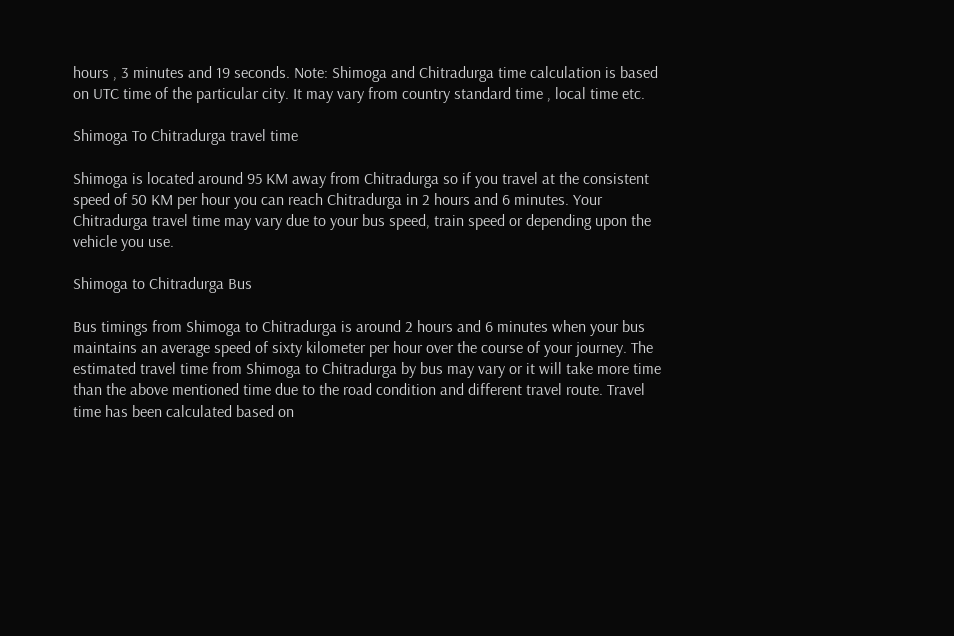hours , 3 minutes and 19 seconds. Note: Shimoga and Chitradurga time calculation is based on UTC time of the particular city. It may vary from country standard time , local time etc.

Shimoga To Chitradurga travel time

Shimoga is located around 95 KM away from Chitradurga so if you travel at the consistent speed of 50 KM per hour you can reach Chitradurga in 2 hours and 6 minutes. Your Chitradurga travel time may vary due to your bus speed, train speed or depending upon the vehicle you use.

Shimoga to Chitradurga Bus

Bus timings from Shimoga to Chitradurga is around 2 hours and 6 minutes when your bus maintains an average speed of sixty kilometer per hour over the course of your journey. The estimated travel time from Shimoga to Chitradurga by bus may vary or it will take more time than the above mentioned time due to the road condition and different travel route. Travel time has been calculated based on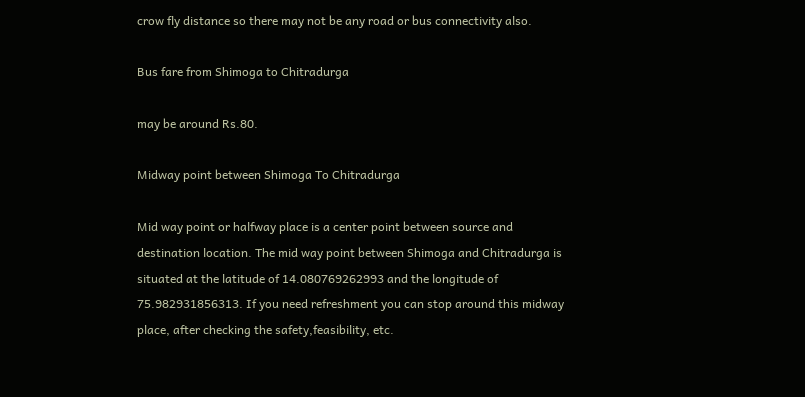crow fly distance so there may not be any road or bus connectivity also.

Bus fare from Shimoga to Chitradurga

may be around Rs.80.

Midway point between Shimoga To Chitradurga

Mid way point or halfway place is a center point between source and destination location. The mid way point between Shimoga and Chitradurga is situated at the latitude of 14.080769262993 and the longitude of 75.982931856313. If you need refreshment you can stop around this midway place, after checking the safety,feasibility, etc.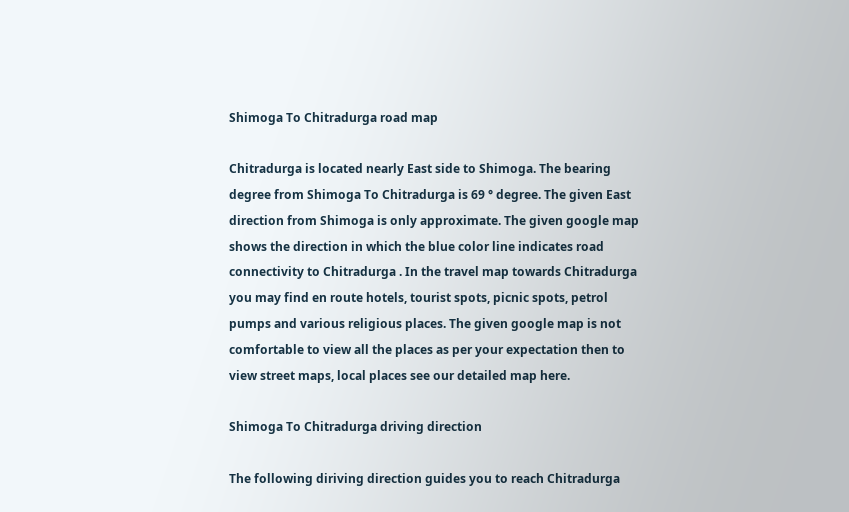Shimoga To Chitradurga road map

Chitradurga is located nearly East side to Shimoga. The bearing degree from Shimoga To Chitradurga is 69 ° degree. The given East direction from Shimoga is only approximate. The given google map shows the direction in which the blue color line indicates road connectivity to Chitradurga . In the travel map towards Chitradurga you may find en route hotels, tourist spots, picnic spots, petrol pumps and various religious places. The given google map is not comfortable to view all the places as per your expectation then to view street maps, local places see our detailed map here.

Shimoga To Chitradurga driving direction

The following diriving direction guides you to reach Chitradurga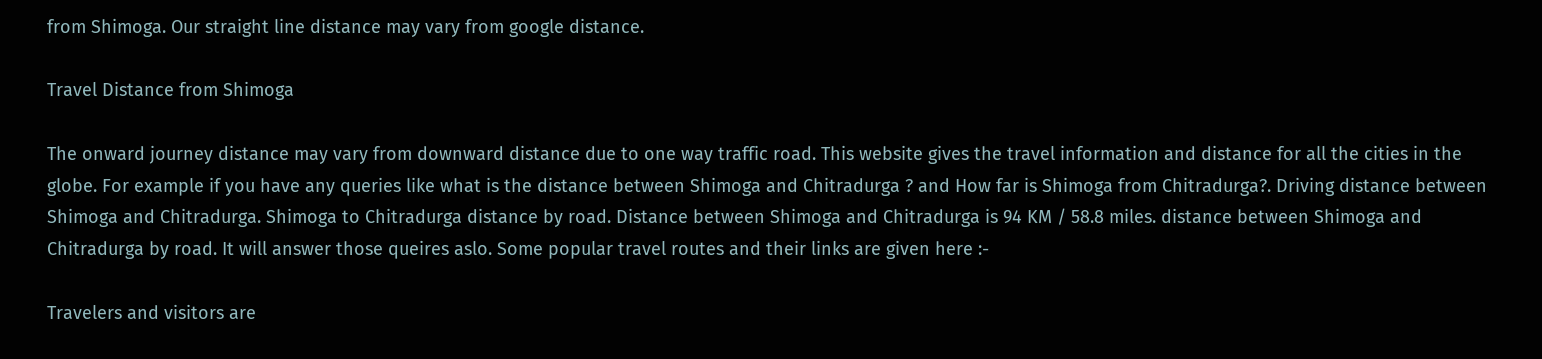from Shimoga. Our straight line distance may vary from google distance.

Travel Distance from Shimoga

The onward journey distance may vary from downward distance due to one way traffic road. This website gives the travel information and distance for all the cities in the globe. For example if you have any queries like what is the distance between Shimoga and Chitradurga ? and How far is Shimoga from Chitradurga?. Driving distance between Shimoga and Chitradurga. Shimoga to Chitradurga distance by road. Distance between Shimoga and Chitradurga is 94 KM / 58.8 miles. distance between Shimoga and Chitradurga by road. It will answer those queires aslo. Some popular travel routes and their links are given here :-

Travelers and visitors are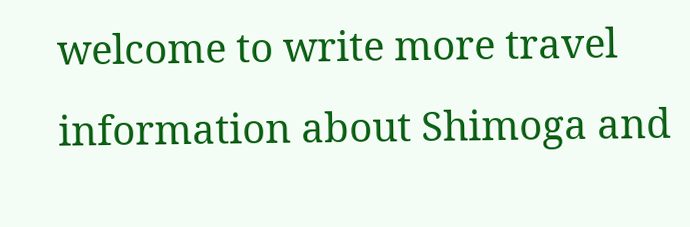welcome to write more travel information about Shimoga and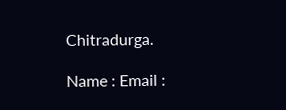Chitradurga.

Name : Email :